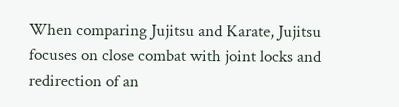When comparing Jujitsu and Karate, Jujitsu focuses on close combat with joint locks and redirection of an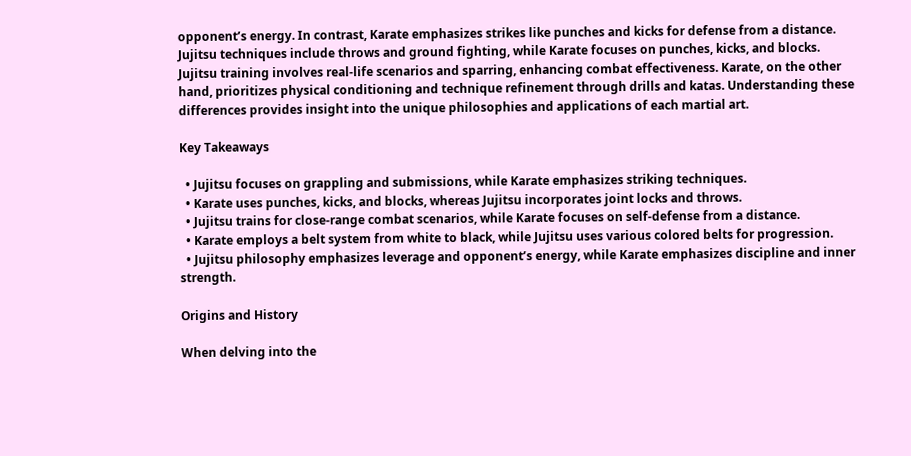opponent’s energy. In contrast, Karate emphasizes strikes like punches and kicks for defense from a distance. Jujitsu techniques include throws and ground fighting, while Karate focuses on punches, kicks, and blocks. Jujitsu training involves real-life scenarios and sparring, enhancing combat effectiveness. Karate, on the other hand, prioritizes physical conditioning and technique refinement through drills and katas. Understanding these differences provides insight into the unique philosophies and applications of each martial art.

Key Takeaways

  • Jujitsu focuses on grappling and submissions, while Karate emphasizes striking techniques.
  • Karate uses punches, kicks, and blocks, whereas Jujitsu incorporates joint locks and throws.
  • Jujitsu trains for close-range combat scenarios, while Karate focuses on self-defense from a distance.
  • Karate employs a belt system from white to black, while Jujitsu uses various colored belts for progression.
  • Jujitsu philosophy emphasizes leverage and opponent’s energy, while Karate emphasizes discipline and inner strength.

Origins and History

When delving into the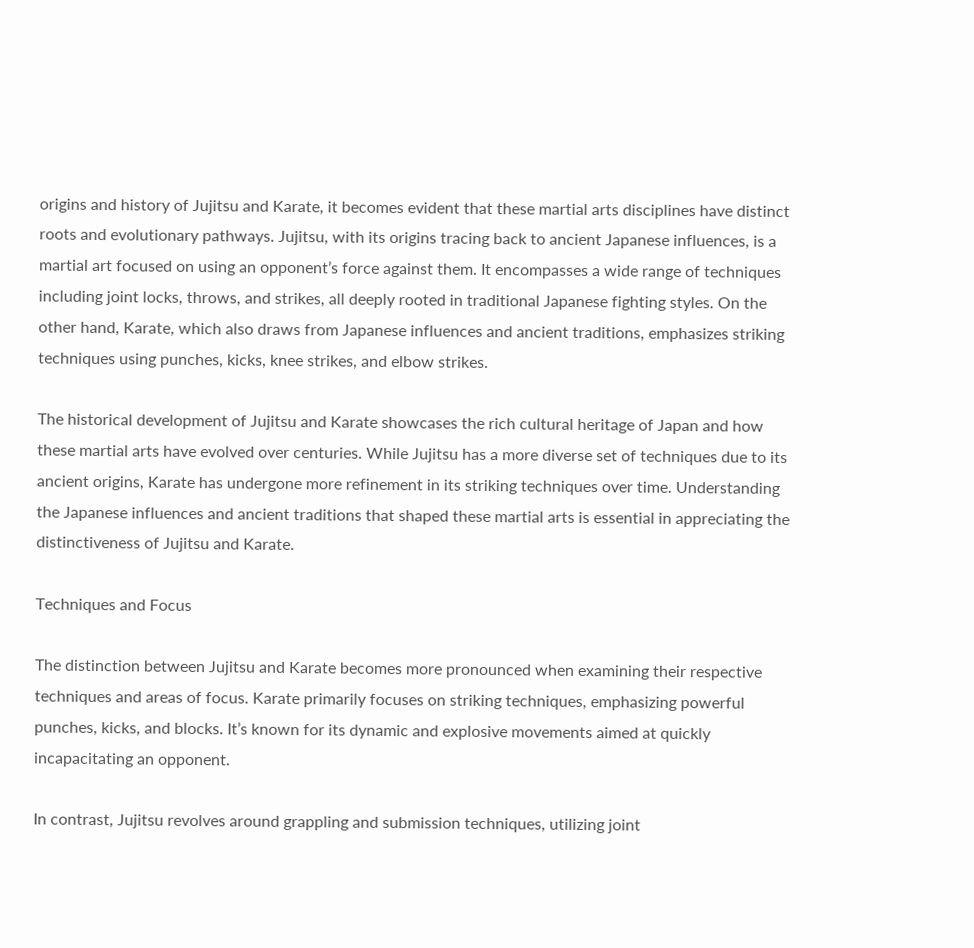origins and history of Jujitsu and Karate, it becomes evident that these martial arts disciplines have distinct roots and evolutionary pathways. Jujitsu, with its origins tracing back to ancient Japanese influences, is a martial art focused on using an opponent’s force against them. It encompasses a wide range of techniques including joint locks, throws, and strikes, all deeply rooted in traditional Japanese fighting styles. On the other hand, Karate, which also draws from Japanese influences and ancient traditions, emphasizes striking techniques using punches, kicks, knee strikes, and elbow strikes.

The historical development of Jujitsu and Karate showcases the rich cultural heritage of Japan and how these martial arts have evolved over centuries. While Jujitsu has a more diverse set of techniques due to its ancient origins, Karate has undergone more refinement in its striking techniques over time. Understanding the Japanese influences and ancient traditions that shaped these martial arts is essential in appreciating the distinctiveness of Jujitsu and Karate.

Techniques and Focus

The distinction between Jujitsu and Karate becomes more pronounced when examining their respective techniques and areas of focus. Karate primarily focuses on striking techniques, emphasizing powerful punches, kicks, and blocks. It’s known for its dynamic and explosive movements aimed at quickly incapacitating an opponent.

In contrast, Jujitsu revolves around grappling and submission techniques, utilizing joint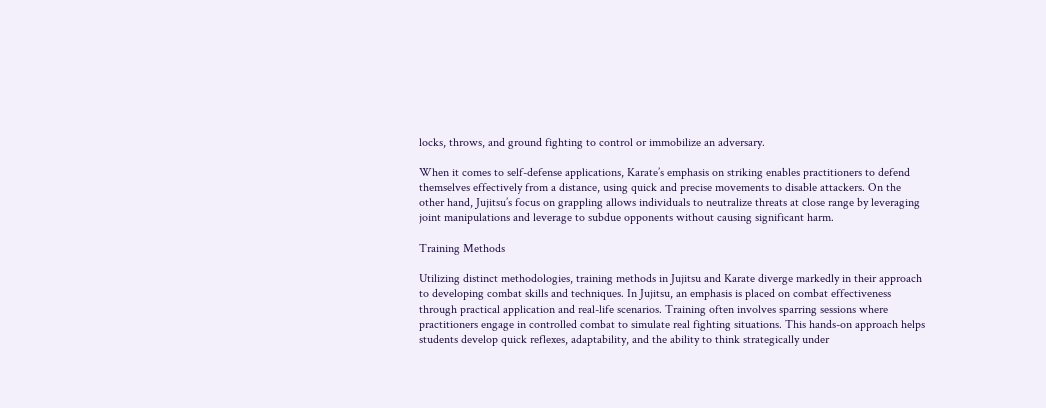locks, throws, and ground fighting to control or immobilize an adversary.

When it comes to self-defense applications, Karate’s emphasis on striking enables practitioners to defend themselves effectively from a distance, using quick and precise movements to disable attackers. On the other hand, Jujitsu’s focus on grappling allows individuals to neutralize threats at close range by leveraging joint manipulations and leverage to subdue opponents without causing significant harm.

Training Methods

Utilizing distinct methodologies, training methods in Jujitsu and Karate diverge markedly in their approach to developing combat skills and techniques. In Jujitsu, an emphasis is placed on combat effectiveness through practical application and real-life scenarios. Training often involves sparring sessions where practitioners engage in controlled combat to simulate real fighting situations. This hands-on approach helps students develop quick reflexes, adaptability, and the ability to think strategically under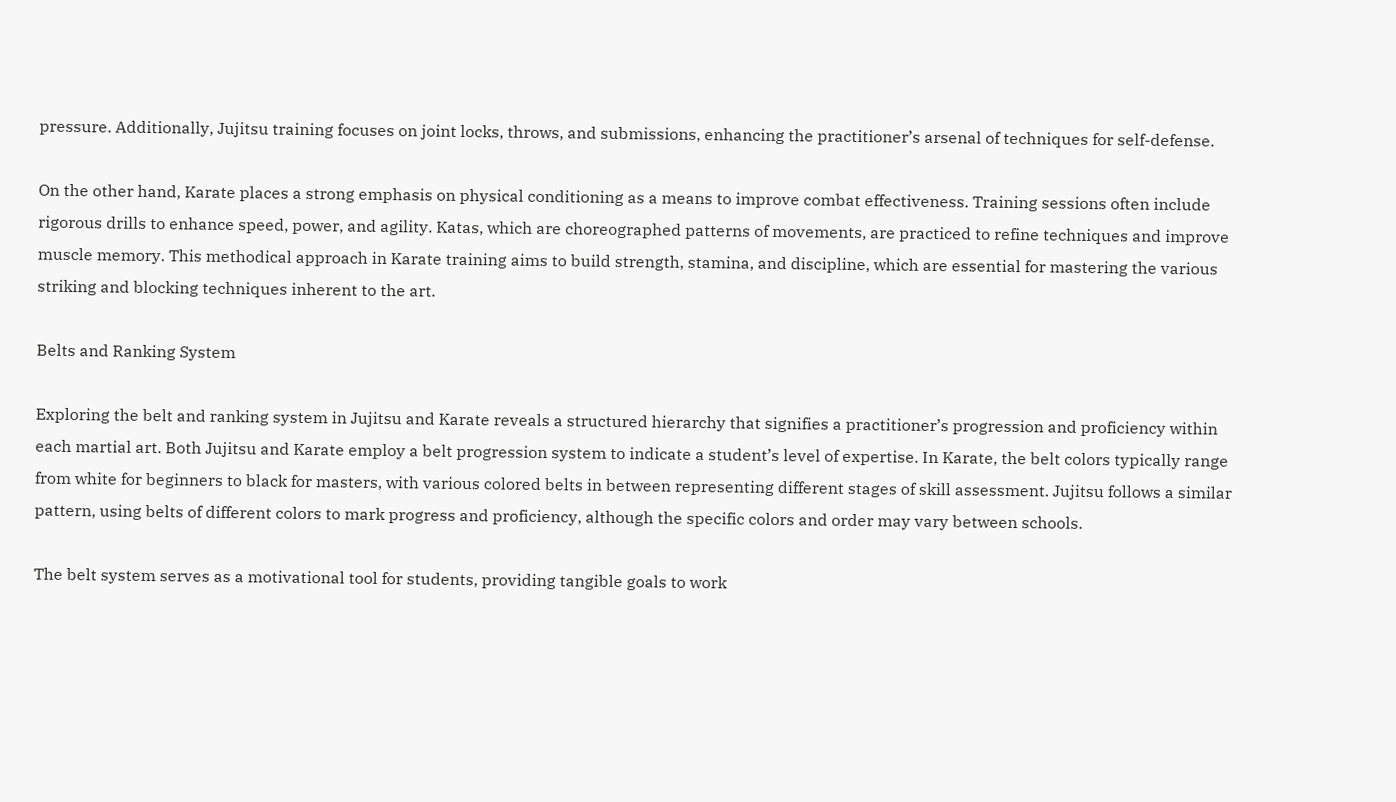pressure. Additionally, Jujitsu training focuses on joint locks, throws, and submissions, enhancing the practitioner’s arsenal of techniques for self-defense.

On the other hand, Karate places a strong emphasis on physical conditioning as a means to improve combat effectiveness. Training sessions often include rigorous drills to enhance speed, power, and agility. Katas, which are choreographed patterns of movements, are practiced to refine techniques and improve muscle memory. This methodical approach in Karate training aims to build strength, stamina, and discipline, which are essential for mastering the various striking and blocking techniques inherent to the art.

Belts and Ranking System

Exploring the belt and ranking system in Jujitsu and Karate reveals a structured hierarchy that signifies a practitioner’s progression and proficiency within each martial art. Both Jujitsu and Karate employ a belt progression system to indicate a student’s level of expertise. In Karate, the belt colors typically range from white for beginners to black for masters, with various colored belts in between representing different stages of skill assessment. Jujitsu follows a similar pattern, using belts of different colors to mark progress and proficiency, although the specific colors and order may vary between schools.

The belt system serves as a motivational tool for students, providing tangible goals to work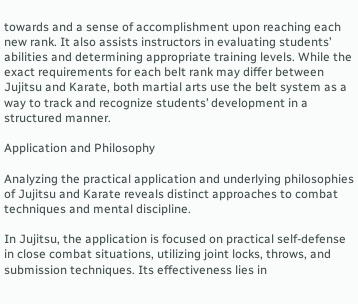towards and a sense of accomplishment upon reaching each new rank. It also assists instructors in evaluating students’ abilities and determining appropriate training levels. While the exact requirements for each belt rank may differ between Jujitsu and Karate, both martial arts use the belt system as a way to track and recognize students’ development in a structured manner.

Application and Philosophy

Analyzing the practical application and underlying philosophies of Jujitsu and Karate reveals distinct approaches to combat techniques and mental discipline.

In Jujitsu, the application is focused on practical self-defense in close combat situations, utilizing joint locks, throws, and submission techniques. Its effectiveness lies in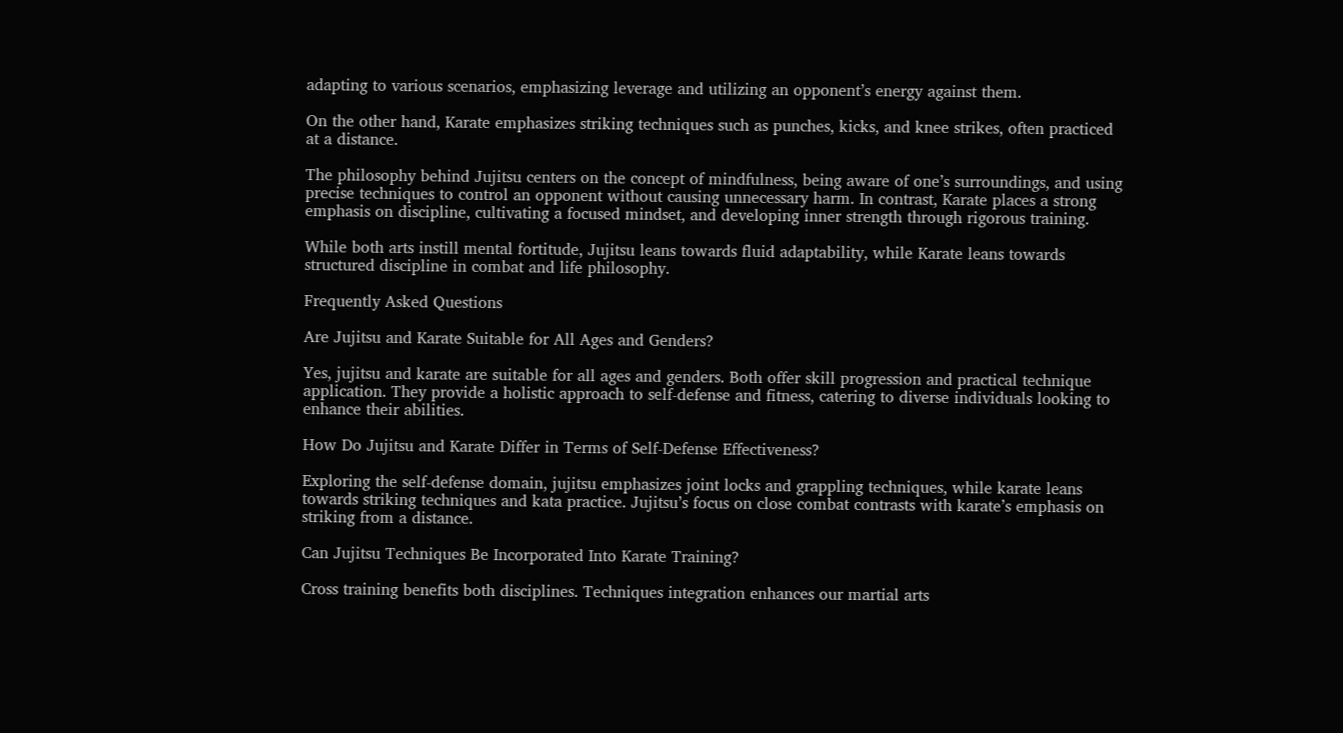adapting to various scenarios, emphasizing leverage and utilizing an opponent’s energy against them.

On the other hand, Karate emphasizes striking techniques such as punches, kicks, and knee strikes, often practiced at a distance.

The philosophy behind Jujitsu centers on the concept of mindfulness, being aware of one’s surroundings, and using precise techniques to control an opponent without causing unnecessary harm. In contrast, Karate places a strong emphasis on discipline, cultivating a focused mindset, and developing inner strength through rigorous training.

While both arts instill mental fortitude, Jujitsu leans towards fluid adaptability, while Karate leans towards structured discipline in combat and life philosophy.

Frequently Asked Questions

Are Jujitsu and Karate Suitable for All Ages and Genders?

Yes, jujitsu and karate are suitable for all ages and genders. Both offer skill progression and practical technique application. They provide a holistic approach to self-defense and fitness, catering to diverse individuals looking to enhance their abilities.

How Do Jujitsu and Karate Differ in Terms of Self-Defense Effectiveness?

Exploring the self-defense domain, jujitsu emphasizes joint locks and grappling techniques, while karate leans towards striking techniques and kata practice. Jujitsu’s focus on close combat contrasts with karate’s emphasis on striking from a distance.

Can Jujitsu Techniques Be Incorporated Into Karate Training?

Cross training benefits both disciplines. Techniques integration enhances our martial arts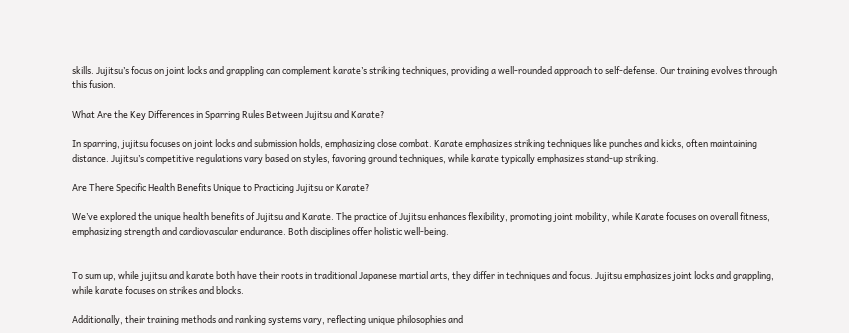skills. Jujitsu’s focus on joint locks and grappling can complement karate’s striking techniques, providing a well-rounded approach to self-defense. Our training evolves through this fusion.

What Are the Key Differences in Sparring Rules Between Jujitsu and Karate?

In sparring, jujitsu focuses on joint locks and submission holds, emphasizing close combat. Karate emphasizes striking techniques like punches and kicks, often maintaining distance. Jujitsu’s competitive regulations vary based on styles, favoring ground techniques, while karate typically emphasizes stand-up striking.

Are There Specific Health Benefits Unique to Practicing Jujitsu or Karate?

We’ve explored the unique health benefits of Jujitsu and Karate. The practice of Jujitsu enhances flexibility, promoting joint mobility, while Karate focuses on overall fitness, emphasizing strength and cardiovascular endurance. Both disciplines offer holistic well-being.


To sum up, while jujitsu and karate both have their roots in traditional Japanese martial arts, they differ in techniques and focus. Jujitsu emphasizes joint locks and grappling, while karate focuses on strikes and blocks.

Additionally, their training methods and ranking systems vary, reflecting unique philosophies and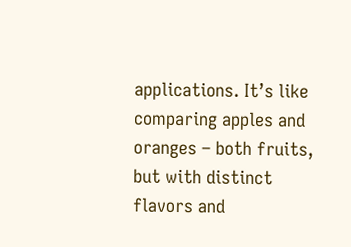applications. It’s like comparing apples and oranges – both fruits, but with distinct flavors and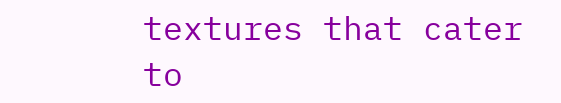textures that cater to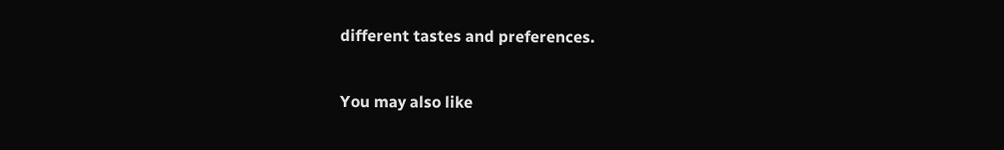different tastes and preferences.


You may also like